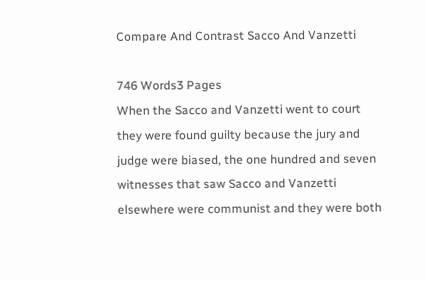Compare And Contrast Sacco And Vanzetti

746 Words3 Pages
When the Sacco and Vanzetti went to court they were found guilty because the jury and judge were biased, the one hundred and seven witnesses that saw Sacco and Vanzetti elsewhere were communist and they were both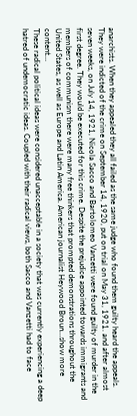anarchists. When they appealed they all failed as the same judge who found them guilty heard the appeals. They were indicted of the crime on September 14, 1920, put on trial on May 31, 1921. and after almost seven weeks, on July 14, 1921, Nicola Sacco and Bartolomeo Vanzetti were found guilty of murder in the first degree. They would be executed for this crime. Despite the prejudice appointed towards immigrants and members of communism there were many free thinkers that prompted demonstrations throughout the United States, as well as Europe and Latin America. American journalist Heywood Broun…show more content…
These radical political ideas were considered unacceptable in a society that was currently experiencing a deep hatred of undemocratic ideas. Coupled with their radical views, both Sacco and Vanzetti had to face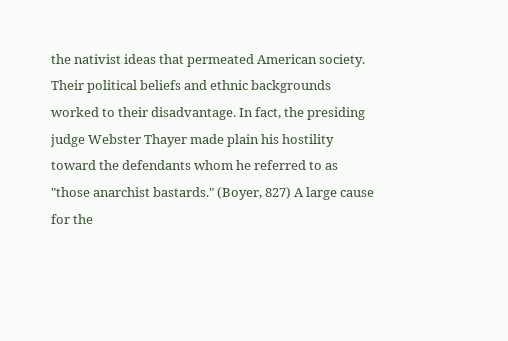the nativist ideas that permeated American society. Their political beliefs and ethnic backgrounds worked to their disadvantage. In fact, the presiding judge Webster Thayer made plain his hostility toward the defendants whom he referred to as "those anarchist bastards." (Boyer, 827) A large cause for the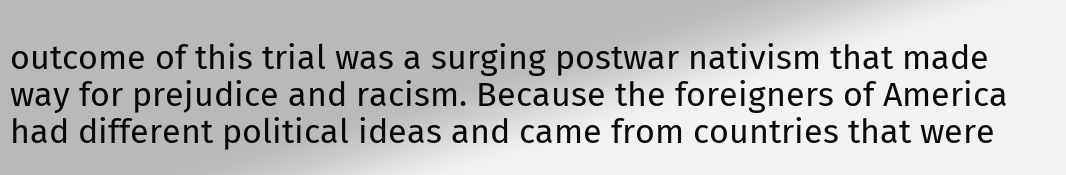outcome of this trial was a surging postwar nativism that made way for prejudice and racism. Because the foreigners of America had different political ideas and came from countries that were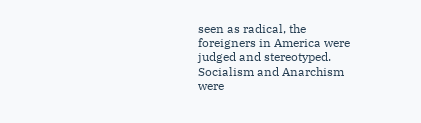seen as radical, the foreigners in America were judged and stereotyped. Socialism and Anarchism were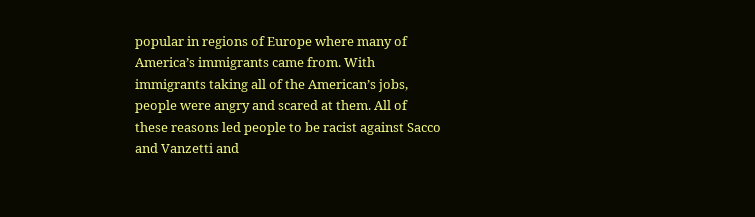popular in regions of Europe where many of America’s immigrants came from. With immigrants taking all of the American’s jobs, people were angry and scared at them. All of these reasons led people to be racist against Sacco and Vanzetti and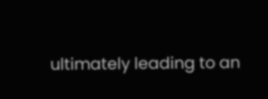ultimately leading to an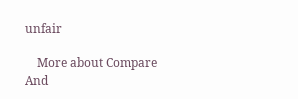unfair

    More about Compare And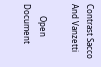Contrast Sacco And Vanzetti

      Open Document